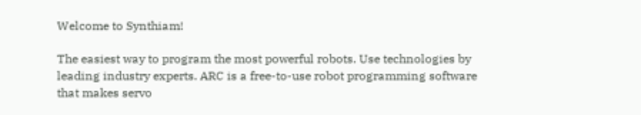Welcome to Synthiam!

The easiest way to program the most powerful robots. Use technologies by leading industry experts. ARC is a free-to-use robot programming software that makes servo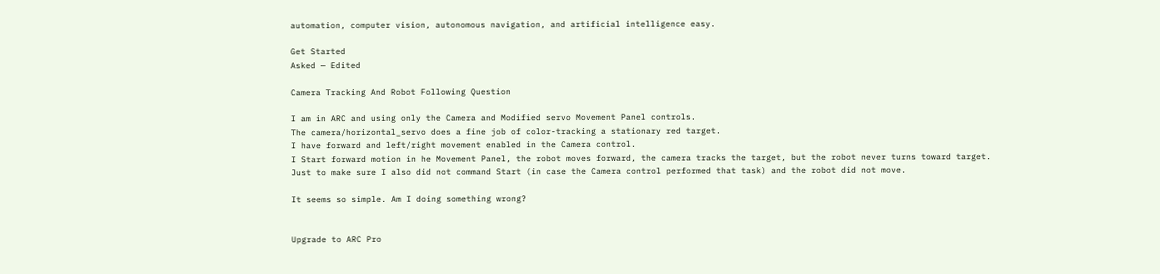automation, computer vision, autonomous navigation, and artificial intelligence easy.

Get Started
Asked — Edited

Camera Tracking And Robot Following Question

I am in ARC and using only the Camera and Modified servo Movement Panel controls.
The camera/horizontal_servo does a fine job of color-tracking a stationary red target.
I have forward and left/right movement enabled in the Camera control.
I Start forward motion in he Movement Panel, the robot moves forward, the camera tracks the target, but the robot never turns toward target.
Just to make sure I also did not command Start (in case the Camera control performed that task) and the robot did not move.

It seems so simple. Am I doing something wrong?


Upgrade to ARC Pro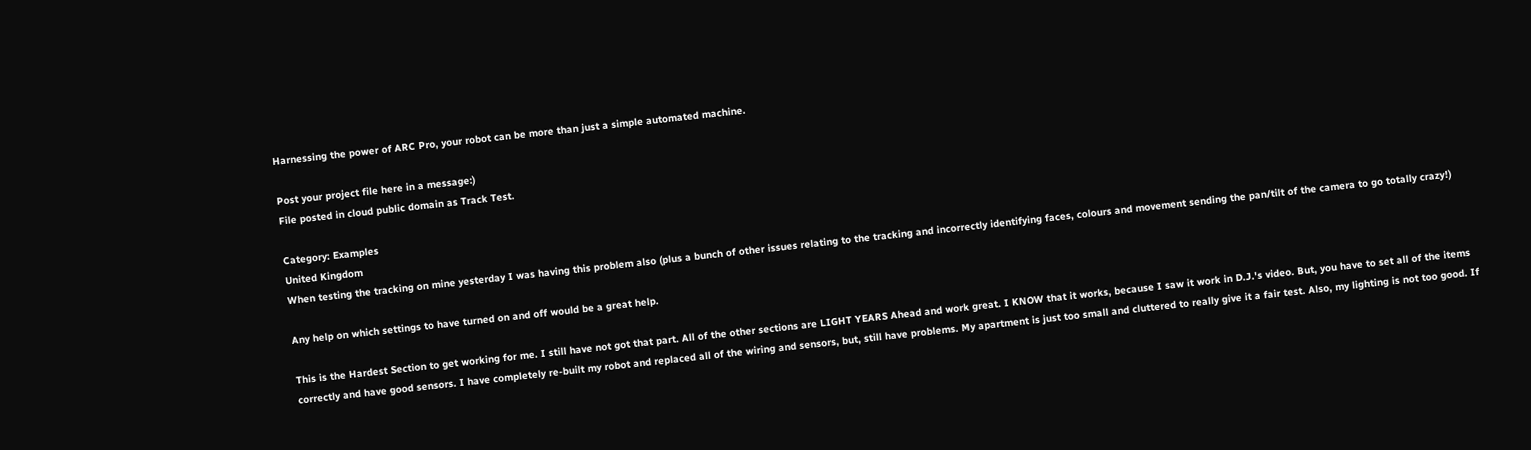Harnessing the power of ARC Pro, your robot can be more than just a simple automated machine.

Post your project file here in a message:)
File posted in cloud public domain as Track Test.

Category: Examples
United Kingdom
When testing the tracking on mine yesterday I was having this problem also (plus a bunch of other issues relating to the tracking and incorrectly identifying faces, colours and movement sending the pan/tilt of the camera to go totally crazy!)

Any help on which settings to have turned on and off would be a great help.

This is the Hardest Section to get working for me. I still have not got that part. All of the other sections are LIGHT YEARS Ahead and work great. I KNOW that it works, because I saw it work in D.J.'s video. But, you have to set all of the items correctly and have good sensors. I have completely re-built my robot and replaced all of the wiring and sensors, but, still have problems. My apartment is just too small and cluttered to really give it a fair test. Also, my lighting is not too good. If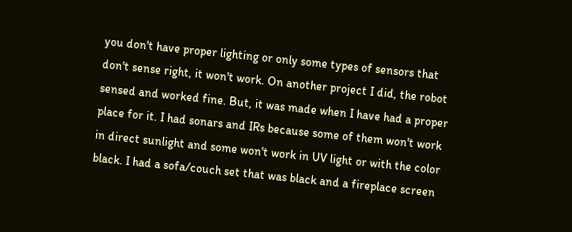you don't have proper lighting or only some types of sensors that don't sense right, it won't work. On another project I did, the robot sensed and worked fine. But, it was made when I have had a proper place for it. I had sonars and IRs because some of them won't work in direct sunlight and some won't work in UV light or with the color black. I had a sofa/couch set that was black and a fireplace screen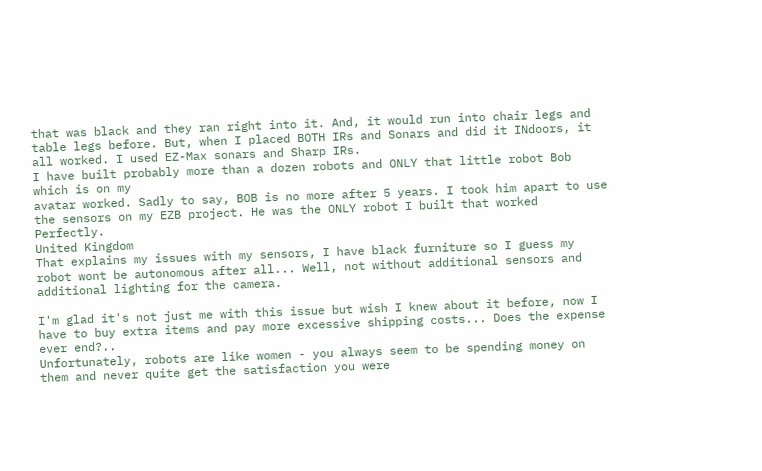that was black and they ran right into it. And, it would run into chair legs and table legs before. But, when I placed BOTH IRs and Sonars and did it INdoors, it all worked. I used EZ-Max sonars and Sharp IRs.
I have built probably more than a dozen robots and ONLY that little robot Bob which is on my
avatar worked. Sadly to say, BOB is no more after 5 years. I took him apart to use the sensors on my EZB project. He was the ONLY robot I built that worked Perfectly.
United Kingdom
That explains my issues with my sensors, I have black furniture so I guess my robot wont be autonomous after all... Well, not without additional sensors and additional lighting for the camera.

I'm glad it's not just me with this issue but wish I knew about it before, now I have to buy extra items and pay more excessive shipping costs... Does the expense ever end?..
Unfortunately, robots are like women - you always seem to be spending money on them and never quite get the satisfaction you were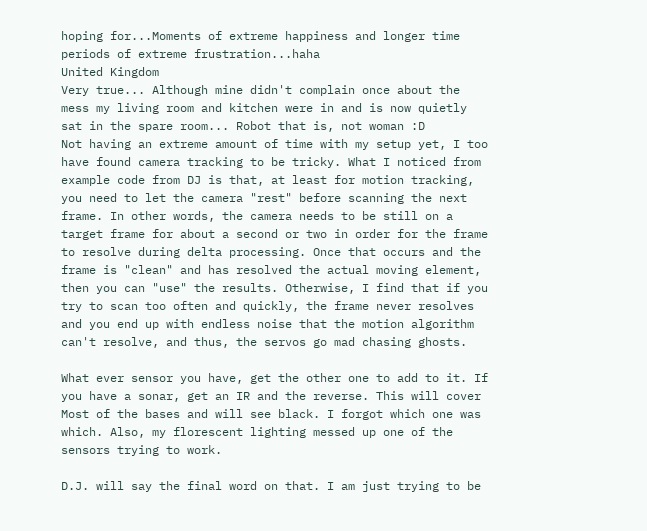hoping for...Moments of extreme happiness and longer time periods of extreme frustration...haha
United Kingdom
Very true... Although mine didn't complain once about the mess my living room and kitchen were in and is now quietly sat in the spare room... Robot that is, not woman :D
Not having an extreme amount of time with my setup yet, I too have found camera tracking to be tricky. What I noticed from example code from DJ is that, at least for motion tracking, you need to let the camera "rest" before scanning the next frame. In other words, the camera needs to be still on a target frame for about a second or two in order for the frame to resolve during delta processing. Once that occurs and the frame is "clean" and has resolved the actual moving element, then you can "use" the results. Otherwise, I find that if you try to scan too often and quickly, the frame never resolves and you end up with endless noise that the motion algorithm can't resolve, and thus, the servos go mad chasing ghosts.

What ever sensor you have, get the other one to add to it. If you have a sonar, get an IR and the reverse. This will cover Most of the bases and will see black. I forgot which one was which. Also, my florescent lighting messed up one of the sensors trying to work.

D.J. will say the final word on that. I am just trying to be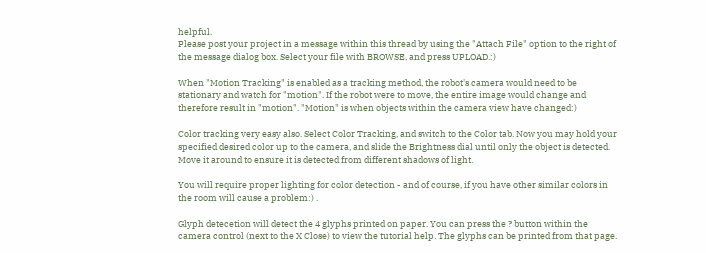helpful.
Please post your project in a message within this thread by using the "Attach File" option to the right of the message dialog box. Select your file with BROWSE, and press UPLOAD.:)

When "Motion Tracking" is enabled as a tracking method, the robot's camera would need to be stationary and watch for "motion". If the robot were to move, the entire image would change and therefore result in "motion". "Motion" is when objects within the camera view have changed:)

Color tracking very easy also. Select Color Tracking, and switch to the Color tab. Now you may hold your specified desired color up to the camera, and slide the Brightness dial until only the object is detected. Move it around to ensure it is detected from different shadows of light.

You will require proper lighting for color detection - and of course, if you have other similar colors in the room will cause a problem:) .

Glyph detecetion will detect the 4 glyphs printed on paper. You can press the ? button within the camera control (next to the X Close) to view the tutorial help. The glyphs can be printed from that page.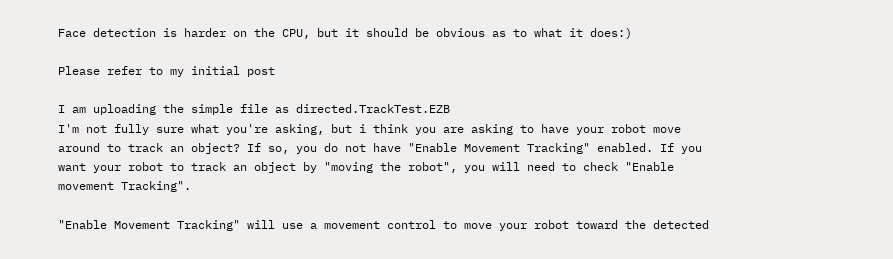Face detection is harder on the CPU, but it should be obvious as to what it does:)

Please refer to my initial post

I am uploading the simple file as directed.TrackTest.EZB
I'm not fully sure what you're asking, but i think you are asking to have your robot move around to track an object? If so, you do not have "Enable Movement Tracking" enabled. If you want your robot to track an object by "moving the robot", you will need to check "Enable movement Tracking".

"Enable Movement Tracking" will use a movement control to move your robot toward the detected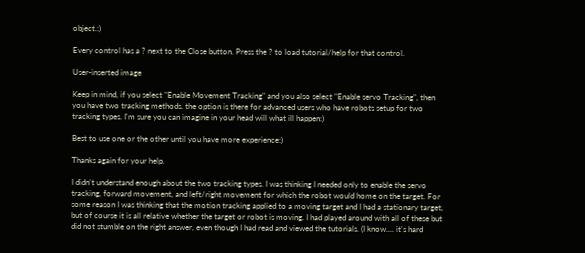object.:)

Every control has a ? next to the Close button. Press the ? to load tutorial/help for that control.

User-inserted image

Keep in mind, if you select "Enable Movement Tracking" and you also select "Enable servo Tracking", then you have two tracking methods. the option is there for advanced users who have robots setup for two tracking types. I'm sure you can imagine in your head will what ill happen:)

Best to use one or the other until you have more experience:)

Thanks again for your help.

I didn't understand enough about the two tracking types. I was thinking I needed only to enable the servo tracking, forward movement, and left/right movement for which the robot would home on the target. For some reason I was thinking that the motion tracking applied to a moving target and I had a stationary target, but of course it is all relative whether the target or robot is moving. I had played around with all of these but did not stumble on the right answer, even though I had read and viewed the tutorials. (I know.... it's hard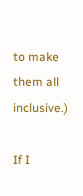to make them all inclusive.)

If I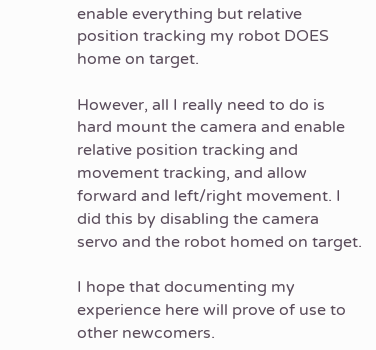enable everything but relative position tracking my robot DOES home on target.

However, all I really need to do is hard mount the camera and enable relative position tracking and movement tracking, and allow forward and left/right movement. I did this by disabling the camera servo and the robot homed on target.

I hope that documenting my experience here will prove of use to other newcomers.